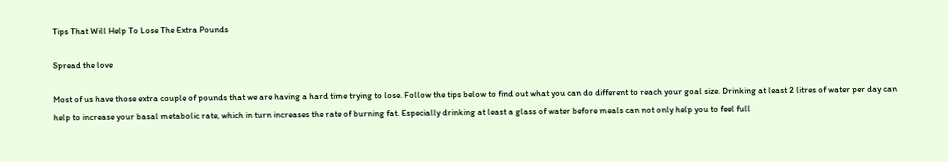Tips That Will Help To Lose The Extra Pounds

Spread the love

Most of us have those extra couple of pounds that we are having a hard time trying to lose. Follow the tips below to find out what you can do different to reach your goal size. Drinking at least 2 litres of water per day can help to increase your basal metabolic rate, which in turn increases the rate of burning fat. Especially drinking at least a glass of water before meals can not only help you to feel full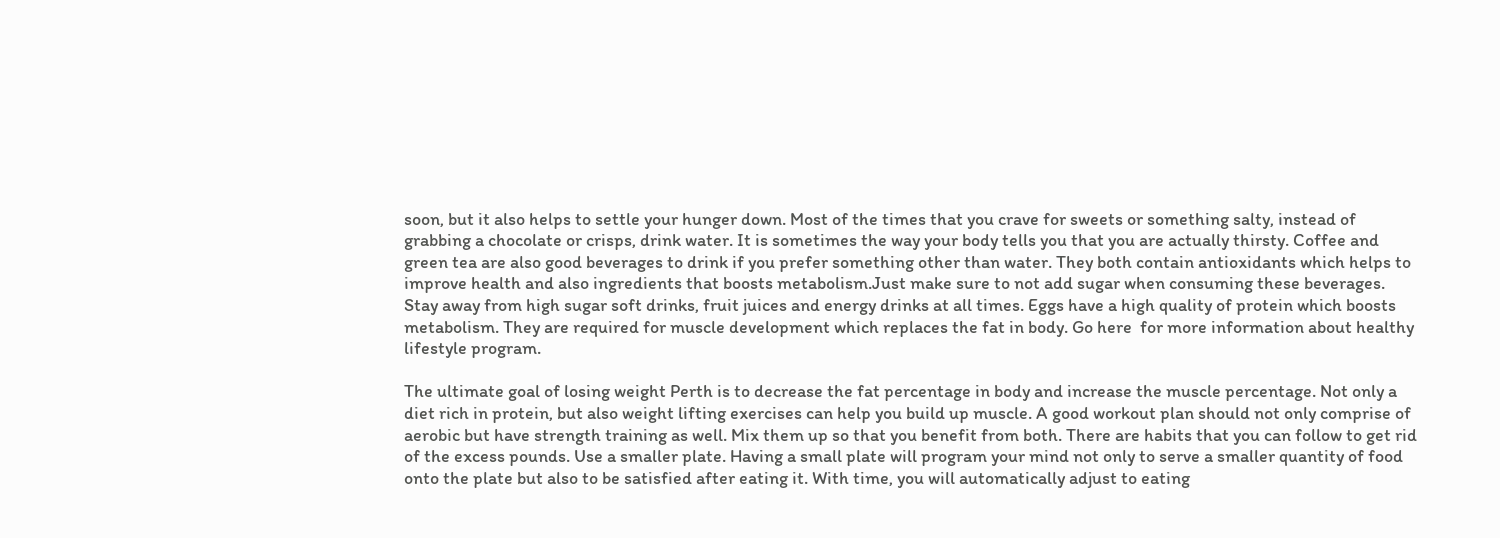soon, but it also helps to settle your hunger down. Most of the times that you crave for sweets or something salty, instead of grabbing a chocolate or crisps, drink water. It is sometimes the way your body tells you that you are actually thirsty. Coffee and green tea are also good beverages to drink if you prefer something other than water. They both contain antioxidants which helps to improve health and also ingredients that boosts metabolism.Just make sure to not add sugar when consuming these beverages. Stay away from high sugar soft drinks, fruit juices and energy drinks at all times. Eggs have a high quality of protein which boosts metabolism. They are required for muscle development which replaces the fat in body. Go here  for more information about healthy lifestyle program.

The ultimate goal of losing weight Perth is to decrease the fat percentage in body and increase the muscle percentage. Not only a diet rich in protein, but also weight lifting exercises can help you build up muscle. A good workout plan should not only comprise of aerobic but have strength training as well. Mix them up so that you benefit from both. There are habits that you can follow to get rid of the excess pounds. Use a smaller plate. Having a small plate will program your mind not only to serve a smaller quantity of food onto the plate but also to be satisfied after eating it. With time, you will automatically adjust to eating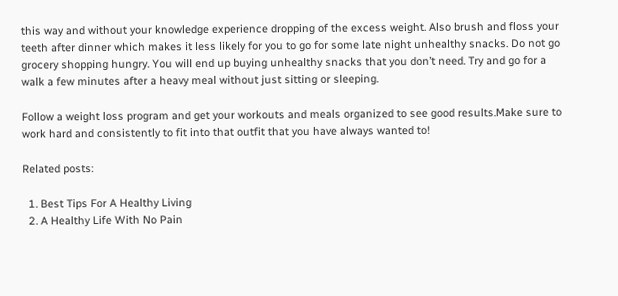this way and without your knowledge experience dropping of the excess weight. Also brush and floss your teeth after dinner which makes it less likely for you to go for some late night unhealthy snacks. Do not go grocery shopping hungry. You will end up buying unhealthy snacks that you don’t need. Try and go for a walk a few minutes after a heavy meal without just sitting or sleeping.

Follow a weight loss program and get your workouts and meals organized to see good results.Make sure to work hard and consistently to fit into that outfit that you have always wanted to!

Related posts:

  1. Best Tips For A Healthy Living
  2. A Healthy Life With No Pain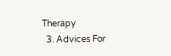Therapy
  3. Advices For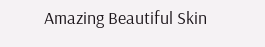Amazing Beautiful Skin